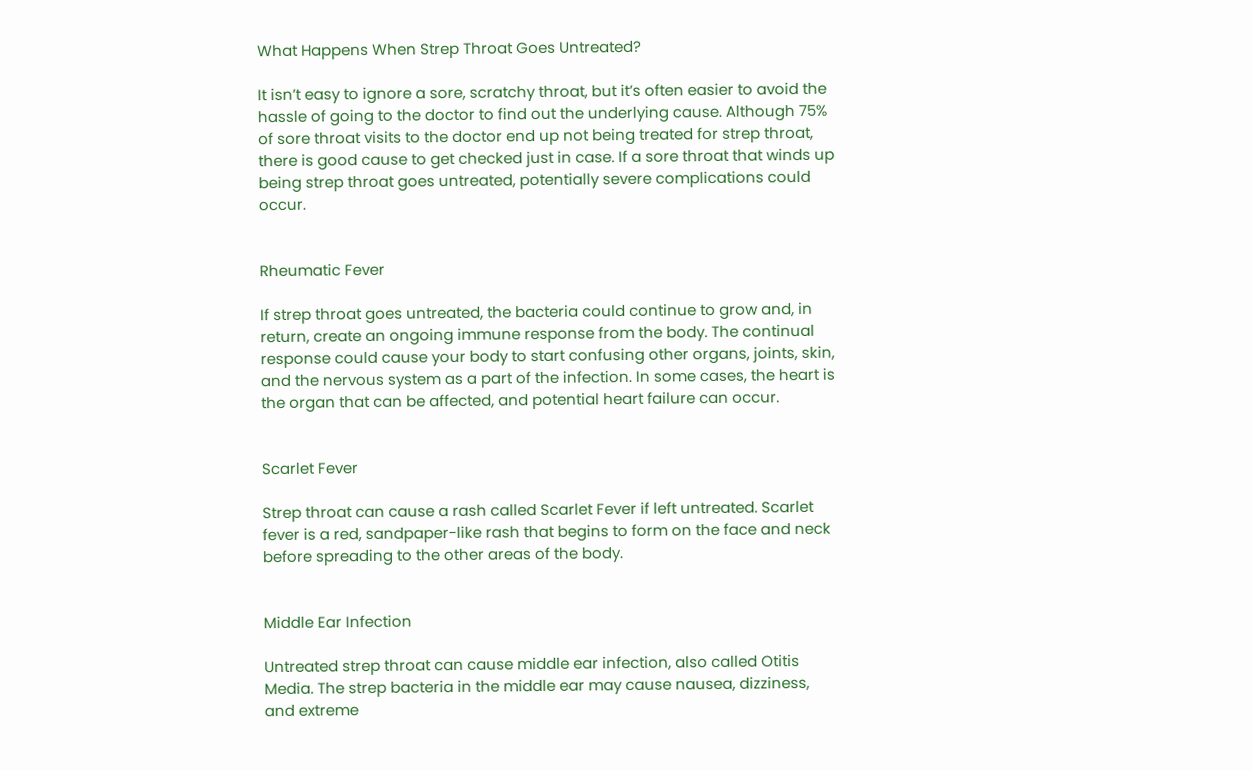What Happens When Strep Throat Goes Untreated?

It isn’t easy to ignore a sore, scratchy throat, but it’s often easier to avoid the hassle of going to the doctor to find out the underlying cause. Although 75% of sore throat visits to the doctor end up not being treated for strep throat, there is good cause to get checked just in case. If a sore throat that winds up being strep throat goes untreated, potentially severe complications could occur.


Rheumatic Fever

If strep throat goes untreated, the bacteria could continue to grow and, in return, create an ongoing immune response from the body. The continual response could cause your body to start confusing other organs, joints, skin, and the nervous system as a part of the infection. In some cases, the heart is the organ that can be affected, and potential heart failure can occur.


Scarlet Fever

Strep throat can cause a rash called Scarlet Fever if left untreated. Scarlet fever is a red, sandpaper-like rash that begins to form on the face and neck before spreading to the other areas of the body.


Middle Ear Infection

Untreated strep throat can cause middle ear infection, also called Otitis Media. The strep bacteria in the middle ear may cause nausea, dizziness, and extreme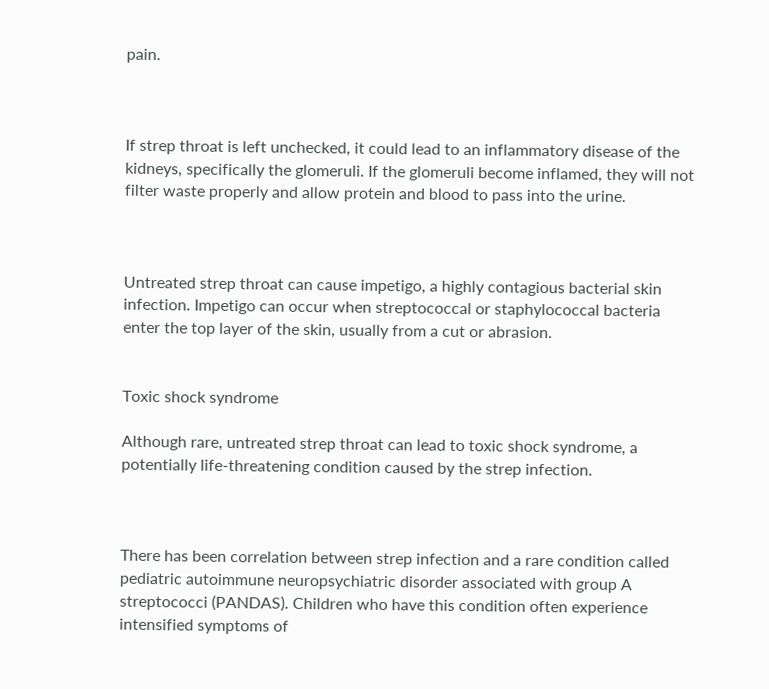pain.



If strep throat is left unchecked, it could lead to an inflammatory disease of the kidneys, specifically the glomeruli. If the glomeruli become inflamed, they will not filter waste properly and allow protein and blood to pass into the urine.



Untreated strep throat can cause impetigo, a highly contagious bacterial skin infection. Impetigo can occur when streptococcal or staphylococcal bacteria enter the top layer of the skin, usually from a cut or abrasion.


Toxic shock syndrome

Although rare, untreated strep throat can lead to toxic shock syndrome, a potentially life-threatening condition caused by the strep infection.



There has been correlation between strep infection and a rare condition called pediatric autoimmune neuropsychiatric disorder associated with group A streptococci (PANDAS). Children who have this condition often experience intensified symptoms of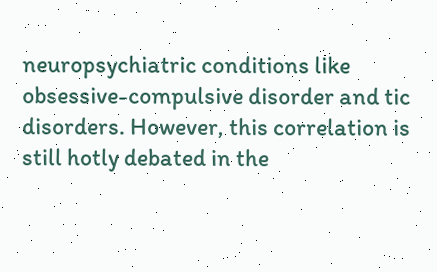neuropsychiatric conditions like obsessive-compulsive disorder and tic disorders. However, this correlation is still hotly debated in the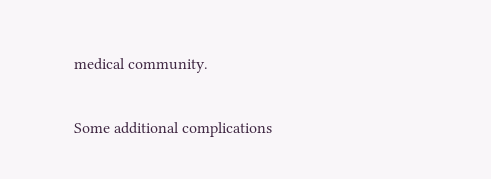medical community.

Some additional complications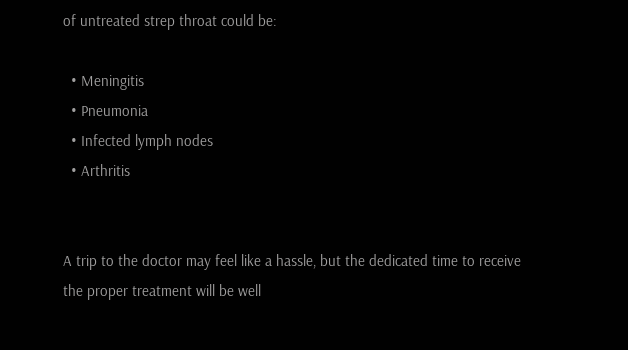of untreated strep throat could be:

  • Meningitis
  • Pneumonia
  • Infected lymph nodes
  • Arthritis


A trip to the doctor may feel like a hassle, but the dedicated time to receive the proper treatment will be well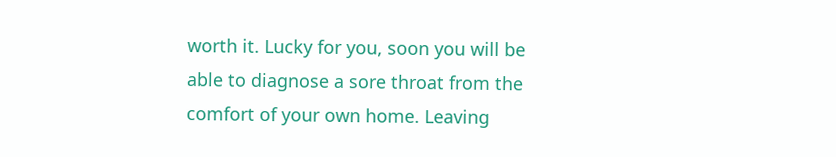worth it. Lucky for you, soon you will be able to diagnose a sore throat from the comfort of your own home. Leaving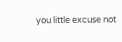you little excuse not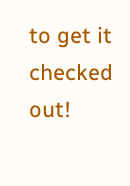to get it checked out!